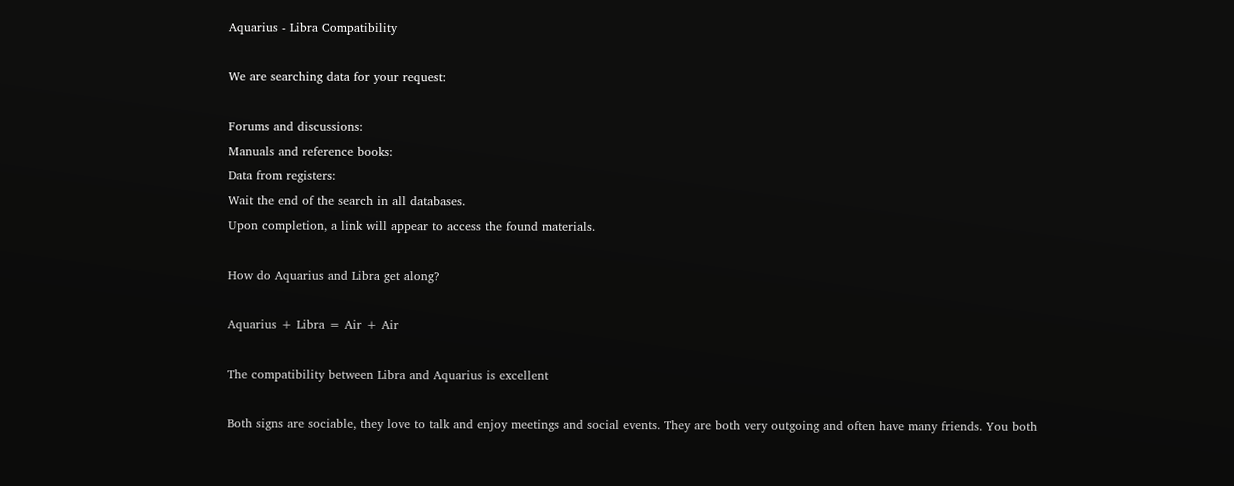Aquarius - Libra Compatibility

We are searching data for your request:

Forums and discussions:
Manuals and reference books:
Data from registers:
Wait the end of the search in all databases.
Upon completion, a link will appear to access the found materials.

How do Aquarius and Libra get along?

Aquarius + Libra = Air + Air

The compatibility between Libra and Aquarius is excellent

Both signs are sociable, they love to talk and enjoy meetings and social events. They are both very outgoing and often have many friends. You both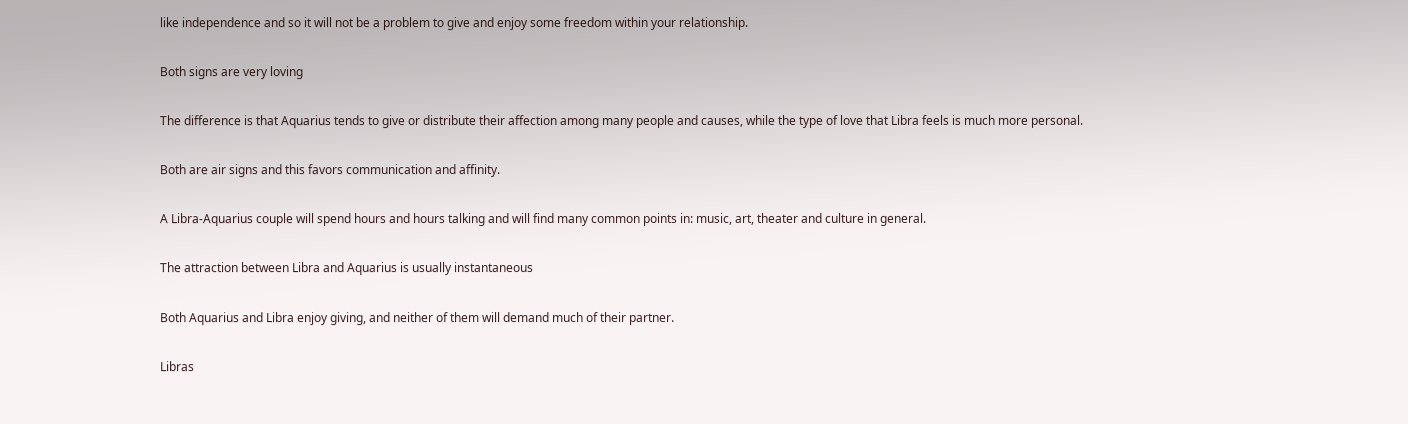like independence and so it will not be a problem to give and enjoy some freedom within your relationship.

Both signs are very loving

The difference is that Aquarius tends to give or distribute their affection among many people and causes, while the type of love that Libra feels is much more personal.

Both are air signs and this favors communication and affinity.

A Libra-Aquarius couple will spend hours and hours talking and will find many common points in: music, art, theater and culture in general.

The attraction between Libra and Aquarius is usually instantaneous

Both Aquarius and Libra enjoy giving, and neither of them will demand much of their partner.

Libras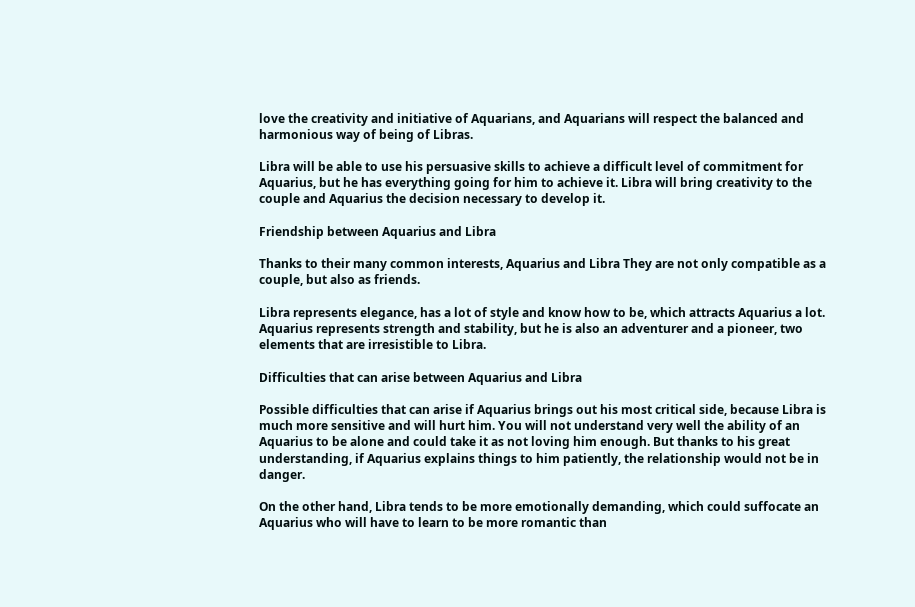love the creativity and initiative of Aquarians, and Aquarians will respect the balanced and harmonious way of being of Libras.

Libra will be able to use his persuasive skills to achieve a difficult level of commitment for Aquarius, but he has everything going for him to achieve it. Libra will bring creativity to the couple and Aquarius the decision necessary to develop it.

Friendship between Aquarius and Libra

Thanks to their many common interests, Aquarius and Libra They are not only compatible as a couple, but also as friends.

Libra represents elegance, has a lot of style and know how to be, which attracts Aquarius a lot. Aquarius represents strength and stability, but he is also an adventurer and a pioneer, two elements that are irresistible to Libra.

Difficulties that can arise between Aquarius and Libra

Possible difficulties that can arise if Aquarius brings out his most critical side, because Libra is much more sensitive and will hurt him. You will not understand very well the ability of an Aquarius to be alone and could take it as not loving him enough. But thanks to his great understanding, if Aquarius explains things to him patiently, the relationship would not be in danger.

On the other hand, Libra tends to be more emotionally demanding, which could suffocate an Aquarius who will have to learn to be more romantic than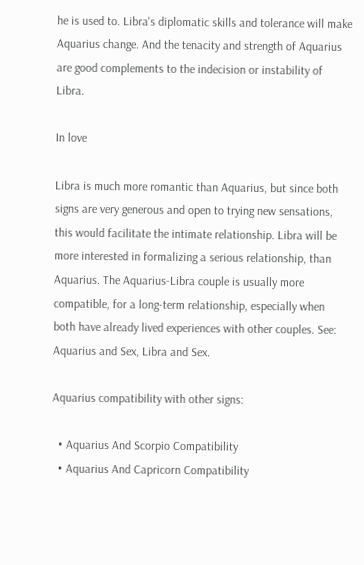he is used to. Libra's diplomatic skills and tolerance will make Aquarius change. And the tenacity and strength of Aquarius are good complements to the indecision or instability of Libra.

In love

Libra is much more romantic than Aquarius, but since both signs are very generous and open to trying new sensations, this would facilitate the intimate relationship. Libra will be more interested in formalizing a serious relationship, than Aquarius. The Aquarius-Libra couple is usually more compatible, for a long-term relationship, especially when both have already lived experiences with other couples. See: Aquarius and Sex, Libra and Sex.

Aquarius compatibility with other signs:

  • Aquarius And Scorpio Compatibility
  • Aquarius And Capricorn Compatibility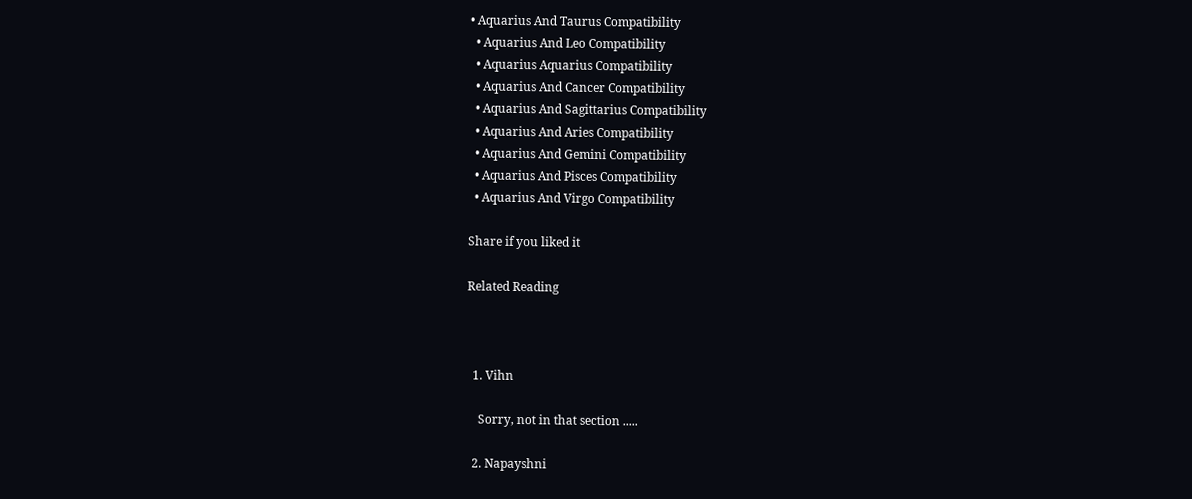• Aquarius And Taurus Compatibility
  • Aquarius And Leo Compatibility
  • Aquarius Aquarius Compatibility
  • Aquarius And Cancer Compatibility
  • Aquarius And Sagittarius Compatibility
  • Aquarius And Aries Compatibility
  • Aquarius And Gemini Compatibility
  • Aquarius And Pisces Compatibility
  • Aquarius And Virgo Compatibility

Share if you liked it

Related Reading



  1. Vihn

    Sorry, not in that section .....

  2. Napayshni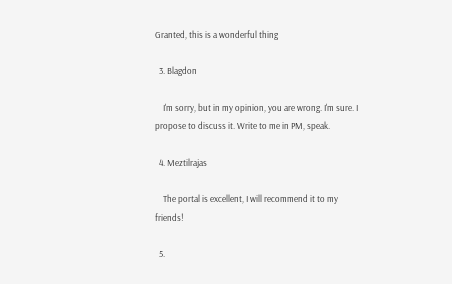Granted, this is a wonderful thing

  3. Blagdon

    I'm sorry, but in my opinion, you are wrong. I'm sure. I propose to discuss it. Write to me in PM, speak.

  4. Meztilrajas

    The portal is excellent, I will recommend it to my friends!

  5.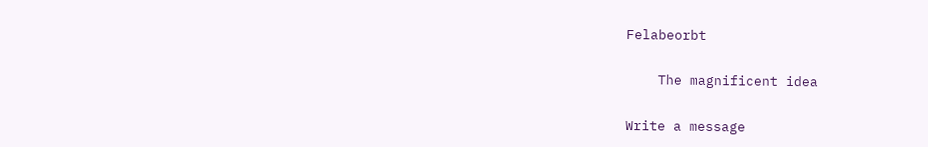Felabeorbt

    The magnificent idea

Write a message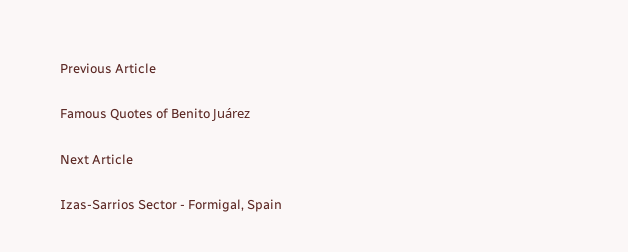Previous Article

Famous Quotes of Benito Juárez

Next Article

Izas-Sarrios Sector - Formigal, Spain